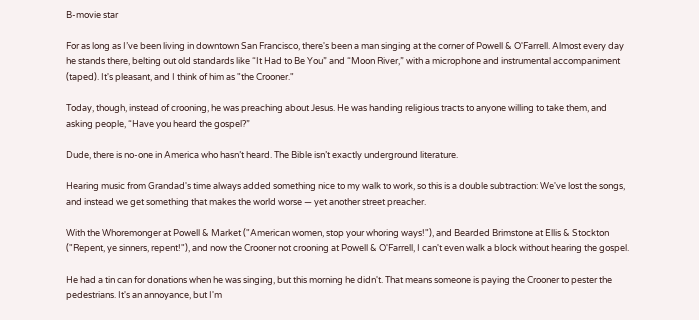B-movie star

For as long as I’ve been living in downtown San Francisco, there's been a man singing at the corner of Powell & O'Farrell. Almost every day he stands there, belting out old standards like “It Had to Be You” and “Moon River,” with a microphone and instrumental accompaniment (taped). It's pleasant, and I think of him as "the Crooner."

Today, though, instead of crooning, he was preaching about Jesus. He was handing religious tracts to anyone willing to take them, and asking people, “Have you heard the gospel?”

Dude, there is no-one in America who hasn’t heard. The Bible isn’t exactly underground literature.

Hearing music from Grandad's time always added something nice to my walk to work, so this is a double subtraction: We've lost the songs, and instead we get something that makes the world worse — yet another street preacher.

With the Whoremonger at Powell & Market ("American women, stop your whoring ways!"), and Bearded Brimstone at Ellis & Stockton ("Repent, ye sinners, repent!"), and now the Crooner not crooning at Powell & O'Farrell, I can't even walk a block without hearing the gospel.

He had a tin can for donations when he was singing, but this morning he didn't. That means someone is paying the Crooner to pester the pedestrians. It's an annoyance, but I'm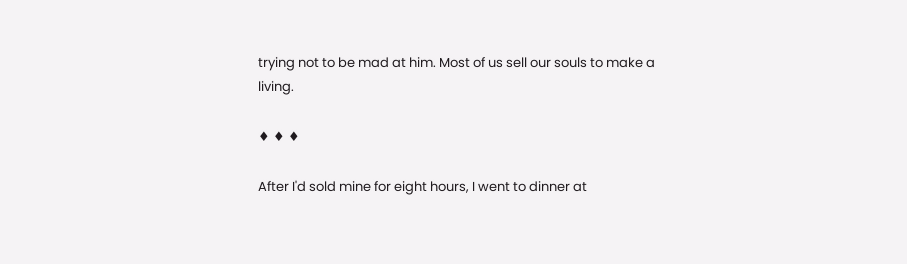trying not to be mad at him. Most of us sell our souls to make a living.

♦ ♦ ♦

After I'd sold mine for eight hours, I went to dinner at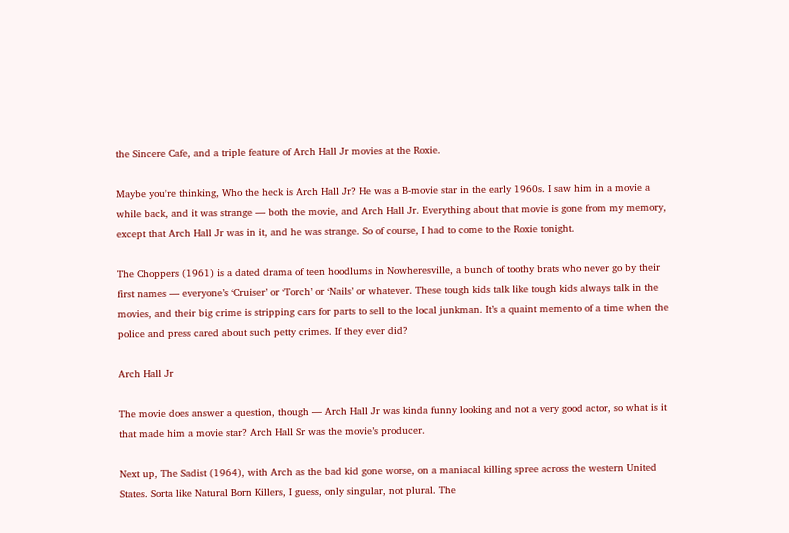the Sincere Cafe, and a triple feature of Arch Hall Jr movies at the Roxie.

Maybe you're thinking, Who the heck is Arch Hall Jr? He was a B-movie star in the early 1960s. I saw him in a movie a while back, and it was strange — both the movie, and Arch Hall Jr. Everything about that movie is gone from my memory, except that Arch Hall Jr was in it, and he was strange. So of course, I had to come to the Roxie tonight.

The Choppers (1961) is a dated drama of teen hoodlums in Nowheresville, a bunch of toothy brats who never go by their first names — everyone’s ‘Cruiser’ or ‘Torch’ or ‘Nails’ or whatever. These tough kids talk like tough kids always talk in the movies, and their big crime is stripping cars for parts to sell to the local junkman. It’s a quaint memento of a time when the police and press cared about such petty crimes. If they ever did?

Arch Hall Jr

The movie does answer a question, though — Arch Hall Jr was kinda funny looking and not a very good actor, so what is it that made him a movie star? Arch Hall Sr was the movie’s producer.

Next up, The Sadist (1964), with Arch as the bad kid gone worse, on a maniacal killing spree across the western United States. Sorta like Natural Born Killers, I guess, only singular, not plural. The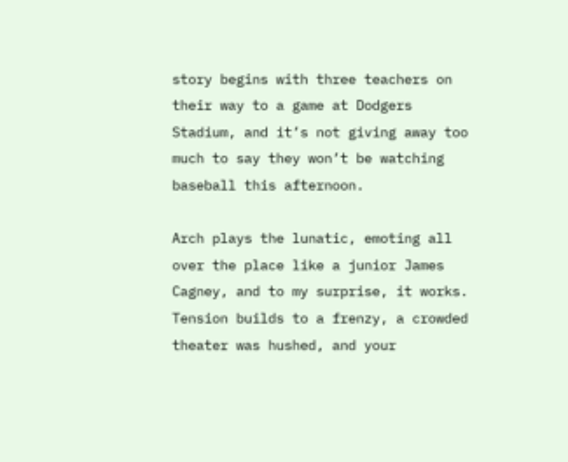story begins with three teachers on their way to a game at Dodgers Stadium, and it’s not giving away too much to say they won’t be watching baseball this afternoon.

Arch plays the lunatic, emoting all over the place like a junior James Cagney, and to my surprise, it works. Tension builds to a frenzy, a crowded theater was hushed, and your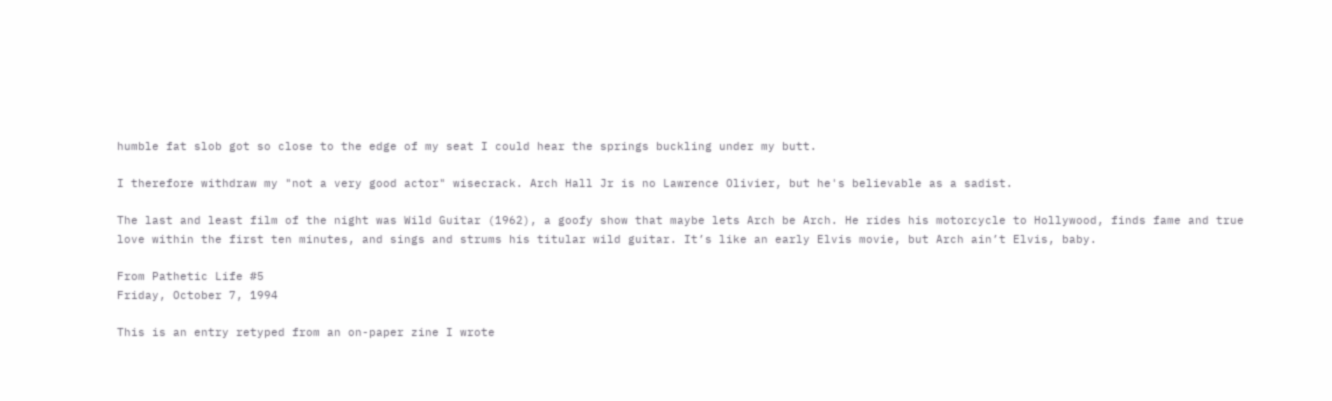humble fat slob got so close to the edge of my seat I could hear the springs buckling under my butt.

I therefore withdraw my "not a very good actor" wisecrack. Arch Hall Jr is no Lawrence Olivier, but he's believable as a sadist.

The last and least film of the night was Wild Guitar (1962), a goofy show that maybe lets Arch be Arch. He rides his motorcycle to Hollywood, finds fame and true love within the first ten minutes, and sings and strums his titular wild guitar. It’s like an early Elvis movie, but Arch ain’t Elvis, baby.

From Pathetic Life #5
Friday, October 7, 1994

This is an entry retyped from an on-paper zine I wrote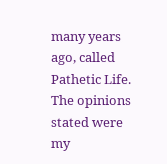many years ago, called Pathetic Life. The opinions stated were my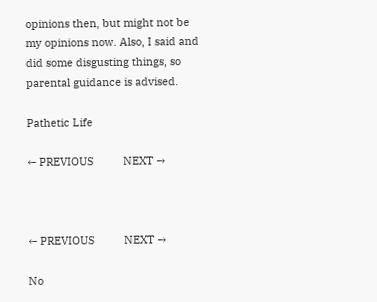opinions then, but might not be my opinions now. Also, I said and did some disgusting things, so parental guidance is advised.

Pathetic Life

← PREVIOUS          NEXT →



← PREVIOUS          NEXT →

No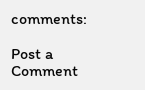comments:

Post a Comment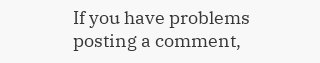If you have problems posting a comment,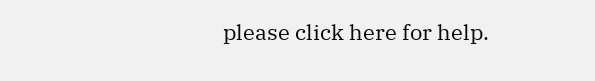please click here for help.